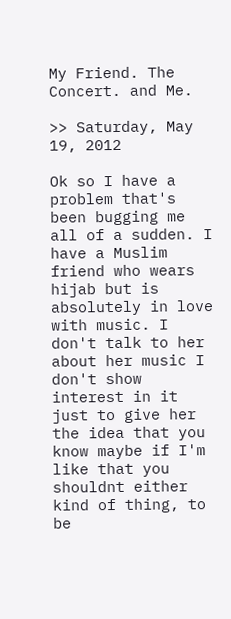My Friend. The Concert. and Me.

>> Saturday, May 19, 2012

Ok so I have a problem that's been bugging me all of a sudden. I have a Muslim friend who wears hijab but is absolutely in love with music. I don't talk to her about her music I don't show interest in it just to give her the idea that you know maybe if I'm like that you shouldnt either kind of thing, to be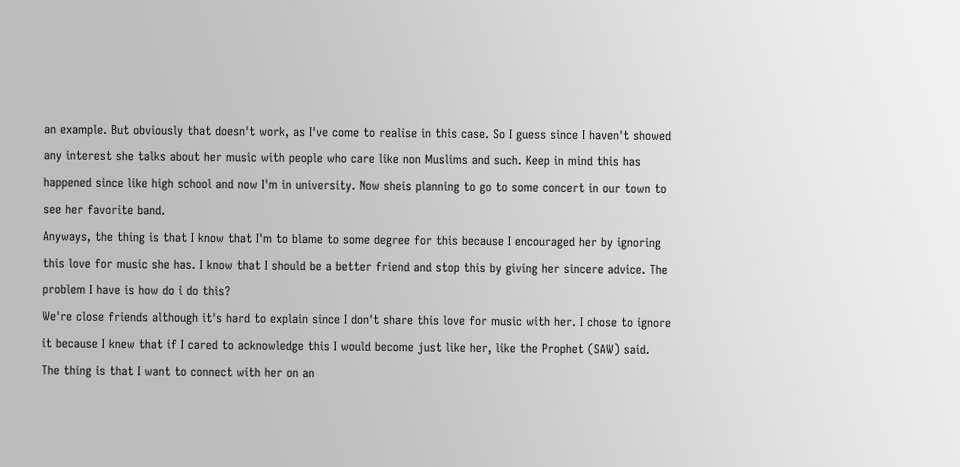an example. But obviously that doesn't work, as I've come to realise in this case. So I guess since I haven't showed any interest she talks about her music with people who care like non Muslims and such. Keep in mind this has happened since like high school and now I'm in university. Now sheis planning to go to some concert in our town to see her favorite band.
Anyways, the thing is that I know that I'm to blame to some degree for this because I encouraged her by ignoring this love for music she has. I know that I should be a better friend and stop this by giving her sincere advice. The problem I have is how do i do this?
We're close friends although it's hard to explain since I don't share this love for music with her. I chose to ignore it because I knew that if I cared to acknowledge this I would become just like her, like the Prophet (SAW) said.
The thing is that I want to connect with her on an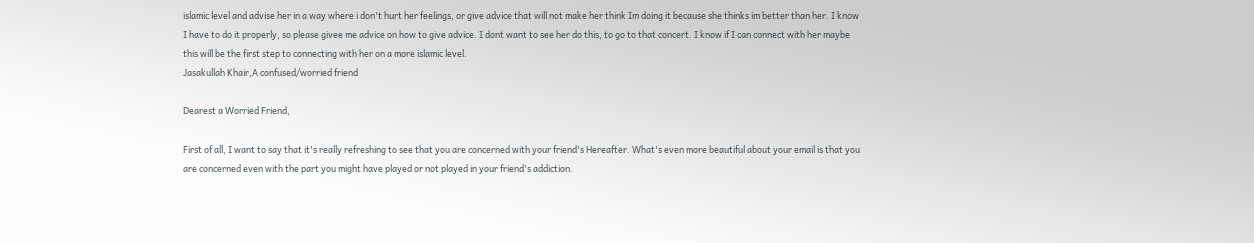islamic level and advise her in a way where i don't hurt her feelings, or give advice that will not make her think Im doing it because she thinks im better than her. I know I have to do it properly, so please givee me advice on how to give advice. I dont want to see her do this, to go to that concert. I know if I can connect with her maybe this will be the first step to connecting with her on a more islamic level.
Jasakullah Khair,A confused/worried friend

Dearest a Worried Friend,

First of all, I want to say that it's really refreshing to see that you are concerned with your friend's Hereafter. What's even more beautiful about your email is that you are concerned even with the part you might have played or not played in your friend's addiction.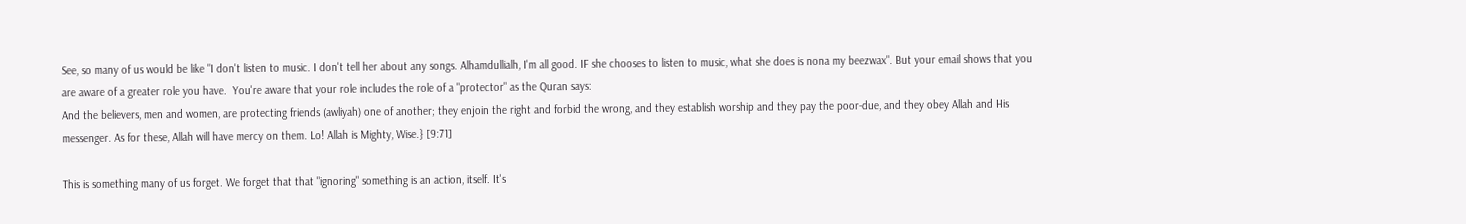See, so many of us would be like "I don't listen to music. I don't tell her about any songs. Alhamdullialh, I'm all good. IF she chooses to listen to music, what she does is nona my beezwax". But your email shows that you are aware of a greater role you have.  You're aware that your role includes the role of a "protector" as the Quran says:
And the believers, men and women, are protecting friends (awliyah) one of another; they enjoin the right and forbid the wrong, and they establish worship and they pay the poor-due, and they obey Allah and His messenger. As for these, Allah will have mercy on them. Lo! Allah is Mighty, Wise.} [9:71]

This is something many of us forget. We forget that that "ignoring" something is an action, itself. It's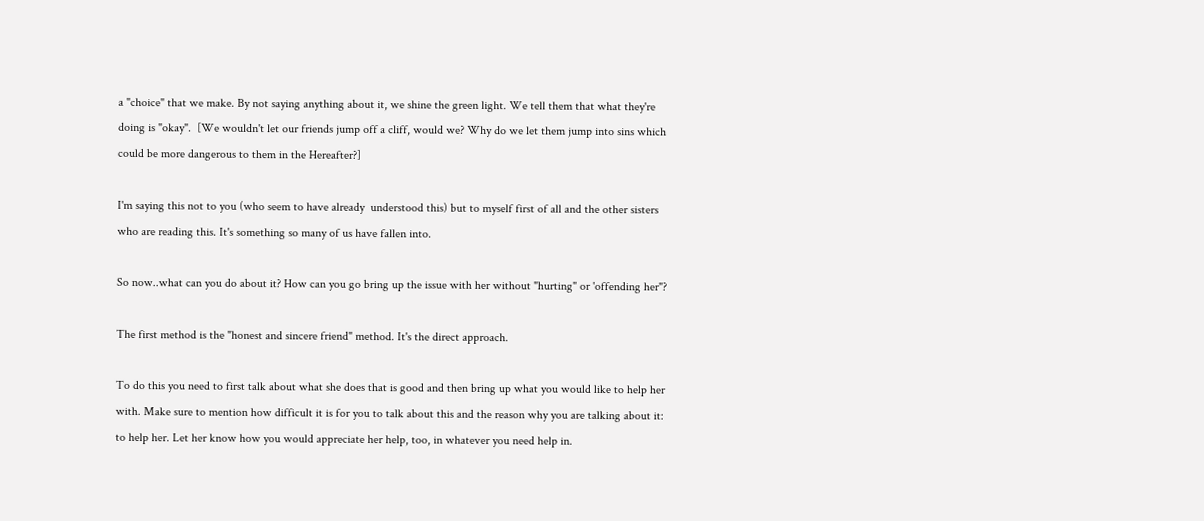a "choice" that we make. By not saying anything about it, we shine the green light. We tell them that what they're doing is "okay".  [We wouldn't let our friends jump off a cliff, would we? Why do we let them jump into sins which could be more dangerous to them in the Hereafter?]

I'm saying this not to you (who seem to have already  understood this) but to myself first of all and the other sisters who are reading this. It's something so many of us have fallen into.

So now..what can you do about it? How can you go bring up the issue with her without "hurting" or 'offending her"?

The first method is the "honest and sincere friend" method. It's the direct approach.

To do this you need to first talk about what she does that is good and then bring up what you would like to help her with. Make sure to mention how difficult it is for you to talk about this and the reason why you are talking about it: to help her. Let her know how you would appreciate her help, too, in whatever you need help in.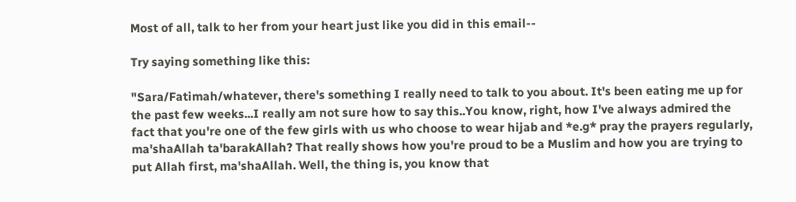Most of all, talk to her from your heart just like you did in this email--

Try saying something like this:

"Sara/Fatimah/whatever, there's something I really need to talk to you about. It's been eating me up for the past few weeks...I really am not sure how to say this..You know, right, how I've always admired the fact that you're one of the few girls with us who choose to wear hijab and *e.g* pray the prayers regularly, ma'shaAllah ta'barakAllah? That really shows how you're proud to be a Muslim and how you are trying to put Allah first, ma'shaAllah. Well, the thing is, you know that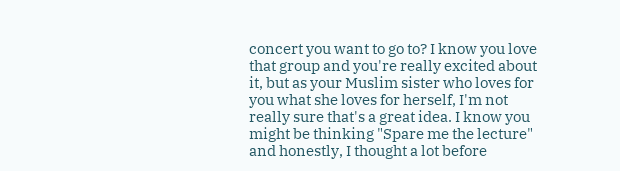concert you want to go to? I know you love that group and you're really excited about it, but as your Muslim sister who loves for you what she loves for herself, I'm not really sure that's a great idea. I know you might be thinking "Spare me the lecture" and honestly, I thought a lot before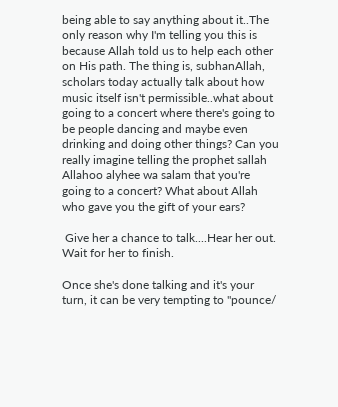being able to say anything about it..The only reason why I'm telling you this is because Allah told us to help each other on His path. The thing is, subhanAllah, scholars today actually talk about how music itself isn't permissible..what about going to a concert where there's going to be people dancing and maybe even drinking and doing other things? Can you really imagine telling the prophet sallah Allahoo alyhee wa salam that you're going to a concert? What about Allah who gave you the gift of your ears?

 Give her a chance to talk....Hear her out. Wait for her to finish.

Once she's done talking and it's your turn, it can be very tempting to "pounce/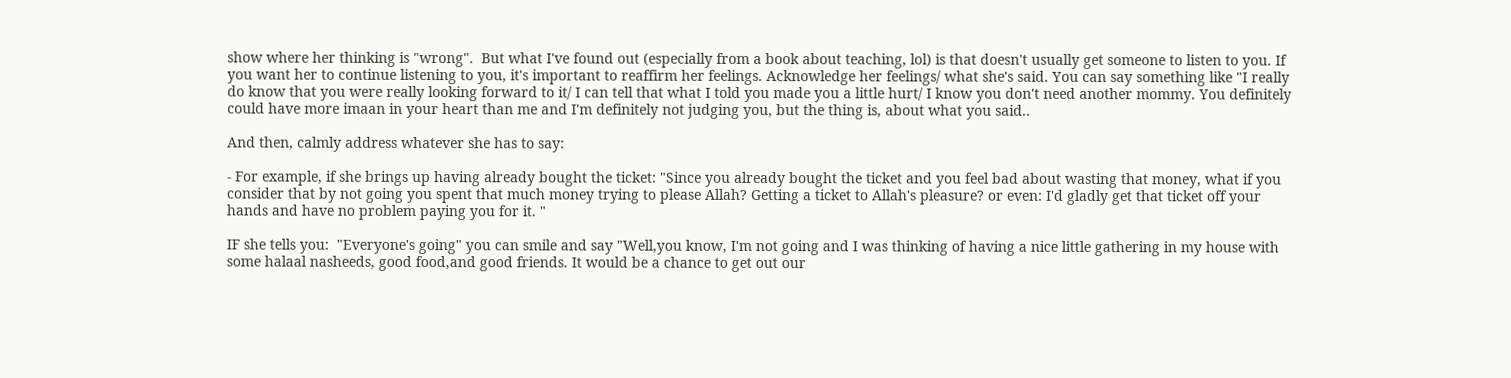show where her thinking is "wrong".  But what I've found out (especially from a book about teaching, lol) is that doesn't usually get someone to listen to you. If you want her to continue listening to you, it's important to reaffirm her feelings. Acknowledge her feelings/ what she's said. You can say something like "I really do know that you were really looking forward to it/ I can tell that what I told you made you a little hurt/ I know you don't need another mommy. You definitely could have more imaan in your heart than me and I'm definitely not judging you, but the thing is, about what you said..

And then, calmly address whatever she has to say:

- For example, if she brings up having already bought the ticket: "Since you already bought the ticket and you feel bad about wasting that money, what if you consider that by not going you spent that much money trying to please Allah? Getting a ticket to Allah's pleasure? or even: I'd gladly get that ticket off your hands and have no problem paying you for it. "

IF she tells you:  "Everyone's going" you can smile and say "Well,you know, I'm not going and I was thinking of having a nice little gathering in my house with some halaal nasheeds, good food,and good friends. It would be a chance to get out our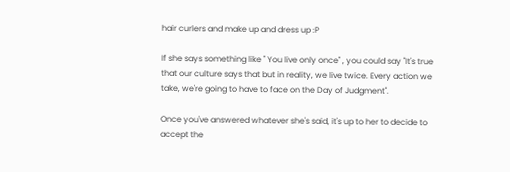hair curlers and make up and dress up :P

If she says something like " You live only once" , you could say "It's true that our culture says that but in reality, we live twice. Every action we take, we're going to have to face on the Day of Judgment".

Once you've answered whatever she's said, it's up to her to decide to accept the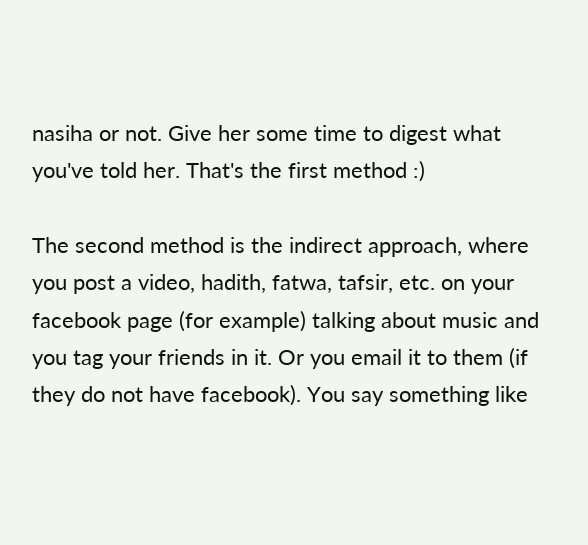nasiha or not. Give her some time to digest what you've told her. That's the first method :)

The second method is the indirect approach, where you post a video, hadith, fatwa, tafsir, etc. on your facebook page (for example) talking about music and you tag your friends in it. Or you email it to them (if they do not have facebook). You say something like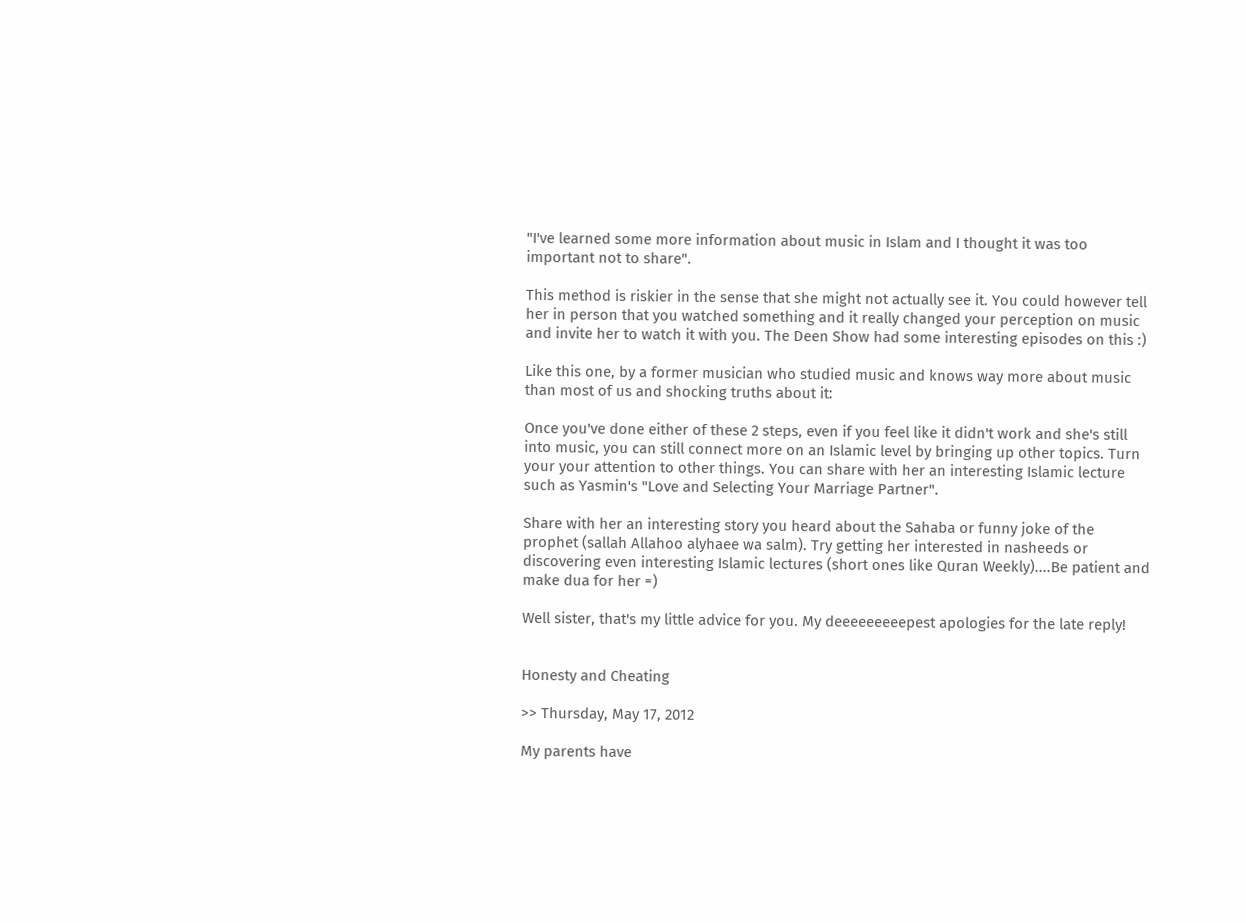"I've learned some more information about music in Islam and I thought it was too important not to share".

This method is riskier in the sense that she might not actually see it. You could however tell her in person that you watched something and it really changed your perception on music and invite her to watch it with you. The Deen Show had some interesting episodes on this :)

Like this one, by a former musician who studied music and knows way more about music than most of us and shocking truths about it:

Once you've done either of these 2 steps, even if you feel like it didn't work and she's still into music, you can still connect more on an Islamic level by bringing up other topics. Turn your your attention to other things. You can share with her an interesting Islamic lecture such as Yasmin's "Love and Selecting Your Marriage Partner".

Share with her an interesting story you heard about the Sahaba or funny joke of the prophet (sallah Allahoo alyhaee wa salm). Try getting her interested in nasheeds or discovering even interesting Islamic lectures (short ones like Quran Weekly)....Be patient and make dua for her =)

Well sister, that's my little advice for you. My deeeeeeeeepest apologies for the late reply!


Honesty and Cheating

>> Thursday, May 17, 2012

My parents have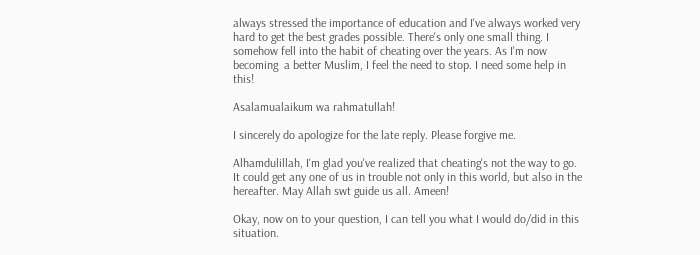always stressed the importance of education and I've always worked very hard to get the best grades possible. There's only one small thing. I somehow fell into the habit of cheating over the years. As I'm now becoming  a better Muslim, I feel the need to stop. I need some help in this!

Asalamualaikum wa rahmatullah!

I sincerely do apologize for the late reply. Please forgive me.

Alhamdulillah, I'm glad you've realized that cheating's not the way to go. It could get any one of us in trouble not only in this world, but also in the hereafter. May Allah swt guide us all. Ameen!

Okay, now on to your question, I can tell you what I would do/did in this situation.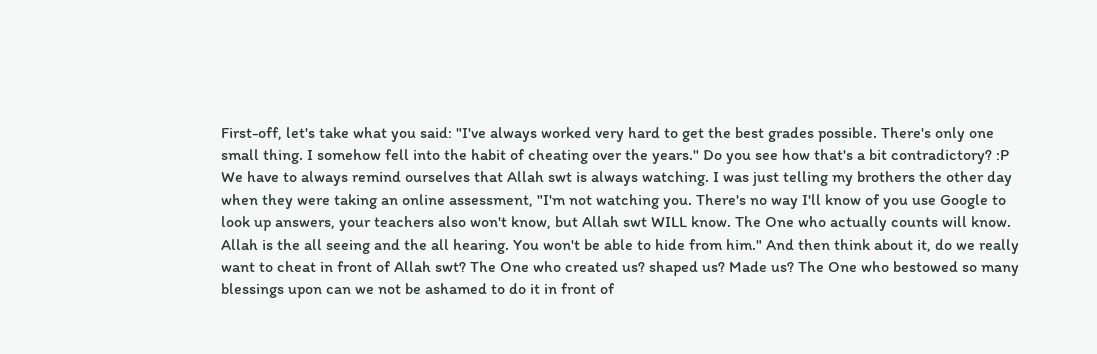First-off, let's take what you said: "I've always worked very hard to get the best grades possible. There's only one small thing. I somehow fell into the habit of cheating over the years." Do you see how that's a bit contradictory? :P We have to always remind ourselves that Allah swt is always watching. I was just telling my brothers the other day when they were taking an online assessment, "I'm not watching you. There's no way I'll know of you use Google to look up answers, your teachers also won't know, but Allah swt WILL know. The One who actually counts will know. Allah is the all seeing and the all hearing. You won't be able to hide from him." And then think about it, do we really want to cheat in front of Allah swt? The One who created us? shaped us? Made us? The One who bestowed so many blessings upon can we not be ashamed to do it in front of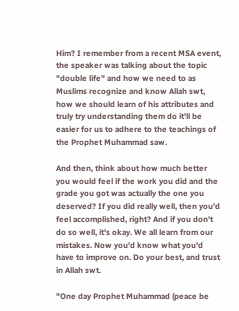Him? I remember from a recent MSA event, the speaker was talking about the topic "double life" and how we need to as Muslims recognize and know Allah swt, how we should learn of his attributes and truly try understanding them do it'll be easier for us to adhere to the teachings of the Prophet Muhammad saw.

And then, think about how much better you would feel if the work you did and the grade you got was actually the one you deserved? If you did really well, then you'd feel accomplished, right? And if you don't do so well, it's okay. We all learn from our mistakes. Now you'd know what you'd have to improve on. Do your best, and trust in Allah swt.

"One day Prophet Muhammad (peace be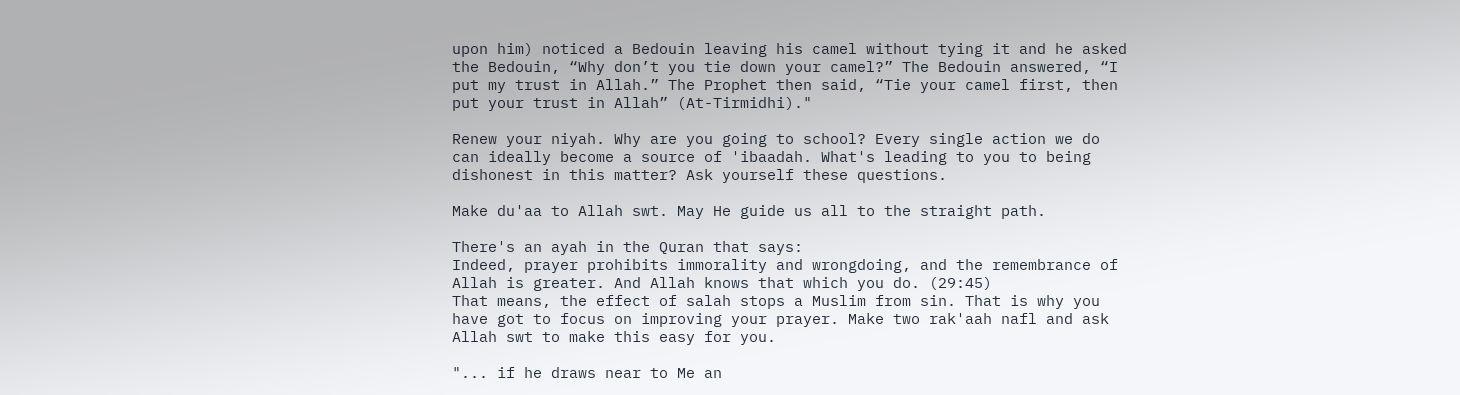upon him) noticed a Bedouin leaving his camel without tying it and he asked the Bedouin, “Why don’t you tie down your camel?” The Bedouin answered, “I put my trust in Allah.” The Prophet then said, “Tie your camel first, then put your trust in Allah” (At-Tirmidhi)."

Renew your niyah. Why are you going to school? Every single action we do can ideally become a source of 'ibaadah. What's leading to you to being dishonest in this matter? Ask yourself these questions.

Make du'aa to Allah swt. May He guide us all to the straight path.

There's an ayah in the Quran that says:
Indeed, prayer prohibits immorality and wrongdoing, and the remembrance of Allah is greater. And Allah knows that which you do. (29:45)
That means, the effect of salah stops a Muslim from sin. That is why you have got to focus on improving your prayer. Make two rak'aah nafl and ask Allah swt to make this easy for you.

"... if he draws near to Me an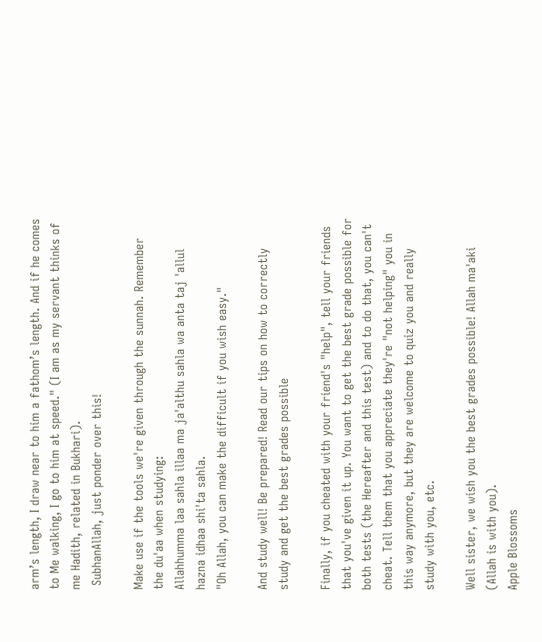arm’s length, I draw near to him a fathom’s length. And if he comes to Me walking, I go to him at speed." (I am as my servant thinks of me Hadith, related in Bukhari).
 SubhanAllah, just ponder over this!

Make use if the tools we're given through the sunnah. Remember the du'aa when studying:
Allahhumma laa sahla illaa ma ja'althu sahla wa anta taj 'allul hazna idhaa shi'ta sahla.
"Oh Allah, you can make the difficult if you wish easy."

And study well! Be prepared! Read our tips on how to correctly study and get the best grades possible

Finally, if you cheated with your friend's "help", tell your friends that you've given it up. You want to get the best grade possible for both tests (the Hereafter and this test) and to do that, you can't cheat. Tell them that you appreciate they're "not helping" you in this way anymore, but they are welcome to quiz you and really study with you, etc.

Well sister, we wish you the best grades possible! Allah ma'aki (Allah is with you).
Apple Blossoms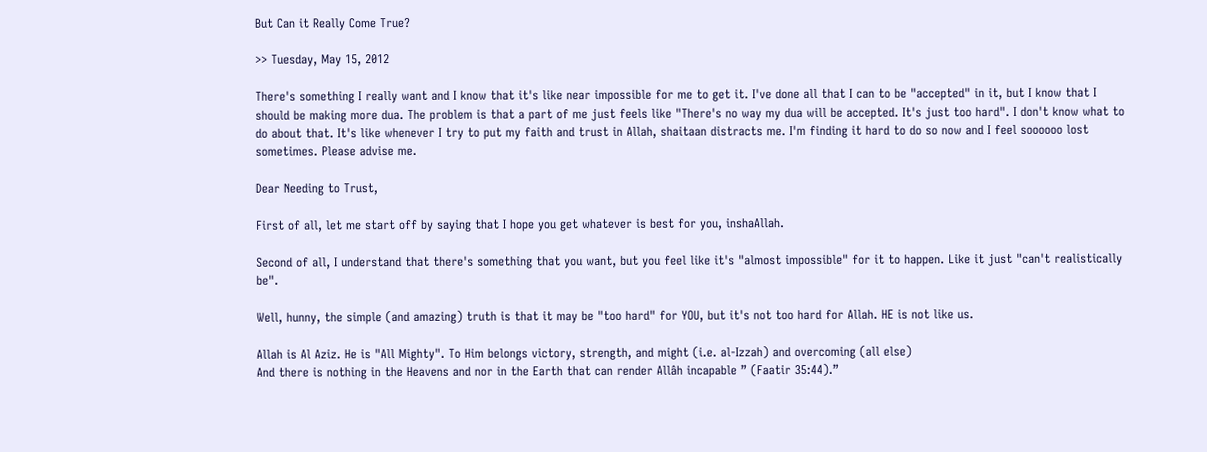But Can it Really Come True?

>> Tuesday, May 15, 2012

There's something I really want and I know that it's like near impossible for me to get it. I've done all that I can to be "accepted" in it, but I know that I should be making more dua. The problem is that a part of me just feels like "There's no way my dua will be accepted. It's just too hard". I don't know what to do about that. It's like whenever I try to put my faith and trust in Allah, shaitaan distracts me. I'm finding it hard to do so now and I feel soooooo lost sometimes. Please advise me.

Dear Needing to Trust,

First of all, let me start off by saying that I hope you get whatever is best for you, inshaAllah.

Second of all, I understand that there's something that you want, but you feel like it's "almost impossible" for it to happen. Like it just "can't realistically be".

Well, hunny, the simple (and amazing) truth is that it may be "too hard" for YOU, but it's not too hard for Allah. HE is not like us.

Allah is Al Aziz. He is "All Mighty". To Him belongs victory, strength, and might (i.e. al-Izzah) and overcoming (all else)
And there is nothing in the Heavens and nor in the Earth that can render Allâh incapable ” (Faatir 35:44).”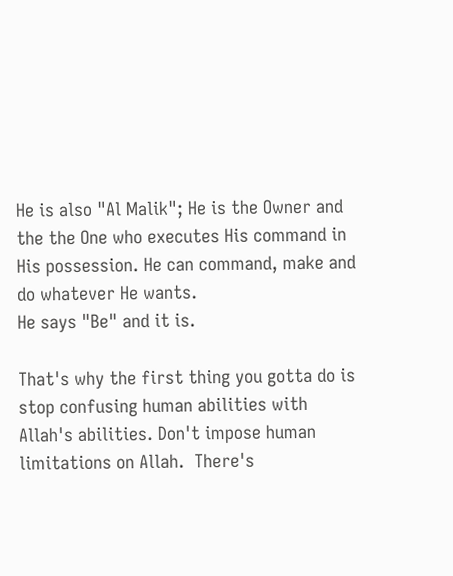He is also "Al Malik"; He is the Owner and the the One who executes His command in His possession. He can command, make and do whatever He wants.
He says "Be" and it is.

That's why the first thing you gotta do is stop confusing human abilities with Allah's abilities. Don't impose human limitations on Allah.  There's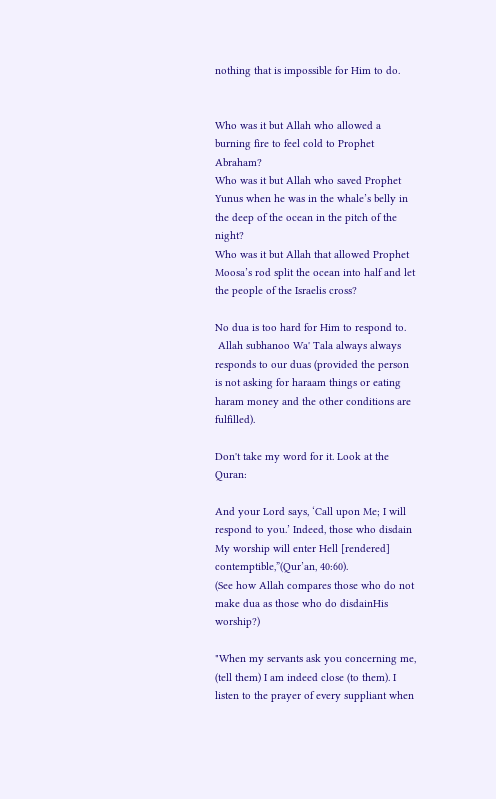nothing that is impossible for Him to do.


Who was it but Allah who allowed a burning fire to feel cold to Prophet Abraham?
Who was it but Allah who saved Prophet Yunus when he was in the whale’s belly in the deep of the ocean in the pitch of the night?
Who was it but Allah that allowed Prophet Moosa’s rod split the ocean into half and let the people of the Israelis cross?

No dua is too hard for Him to respond to.
 Allah subhanoo Wa' Tala always always responds to our duas (provided the person is not asking for haraam things or eating haram money and the other conditions are fulfilled).

Don't take my word for it. Look at the Quran:

And your Lord says, ‘Call upon Me; I will respond to you.’ Indeed, those who disdain My worship will enter Hell [rendered] contemptible,”(Qur’an, 40:60).
(See how Allah compares those who do not make dua as those who do disdainHis worship?)

"When my servants ask you concerning me, (tell them) I am indeed close (to them). I listen to the prayer of every suppliant when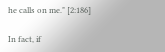he calls on me." [2:186]

In fact, if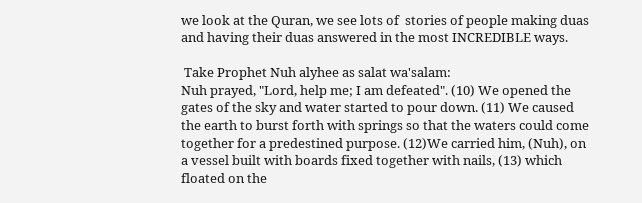we look at the Quran, we see lots of  stories of people making duas and having their duas answered in the most INCREDIBLE ways.

 Take Prophet Nuh alyhee as salat wa'salam:
Nuh prayed, "Lord, help me; I am defeated". (10) We opened the gates of the sky and water started to pour down. (11) We caused the earth to burst forth with springs so that the waters could come together for a predestined purpose. (12)We carried him, (Nuh), on a vessel built with boards fixed together with nails, (13) which floated on the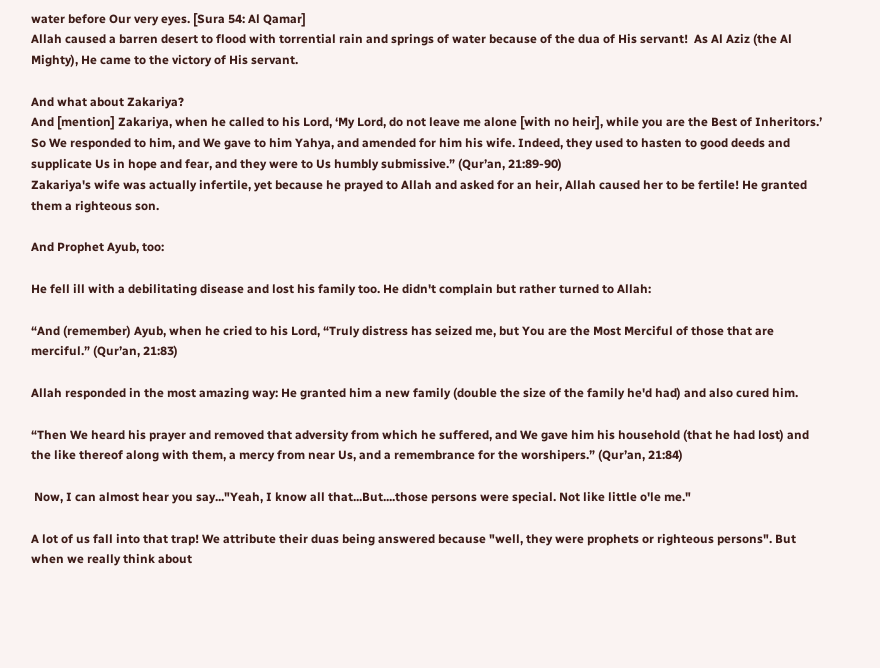water before Our very eyes. [Sura 54: Al Qamar]
Allah caused a barren desert to flood with torrential rain and springs of water because of the dua of His servant!  As Al Aziz (the Al Mighty), He came to the victory of His servant.

And what about Zakariya?
And [mention] Zakariya, when he called to his Lord, ‘My Lord, do not leave me alone [with no heir], while you are the Best of Inheritors.’ So We responded to him, and We gave to him Yahya, and amended for him his wife. Indeed, they used to hasten to good deeds and supplicate Us in hope and fear, and they were to Us humbly submissive.” (Qur’an, 21:89-90)
Zakariya's wife was actually infertile, yet because he prayed to Allah and asked for an heir, Allah caused her to be fertile! He granted them a righteous son.

And Prophet Ayub, too:

He fell ill with a debilitating disease and lost his family too. He didn't complain but rather turned to Allah:

“And (remember) Ayub, when he cried to his Lord, “Truly distress has seized me, but You are the Most Merciful of those that are merciful.” (Qur’an, 21:83)

Allah responded in the most amazing way: He granted him a new family (double the size of the family he'd had) and also cured him.

“Then We heard his prayer and removed that adversity from which he suffered, and We gave him his household (that he had lost) and the like thereof along with them, a mercy from near Us, and a remembrance for the worshipers.” (Qur’an, 21:84)

 Now, I can almost hear you say..."Yeah, I know all that...But....those persons were special. Not like little o'le me."

A lot of us fall into that trap! We attribute their duas being answered because "well, they were prophets or righteous persons". But when we really think about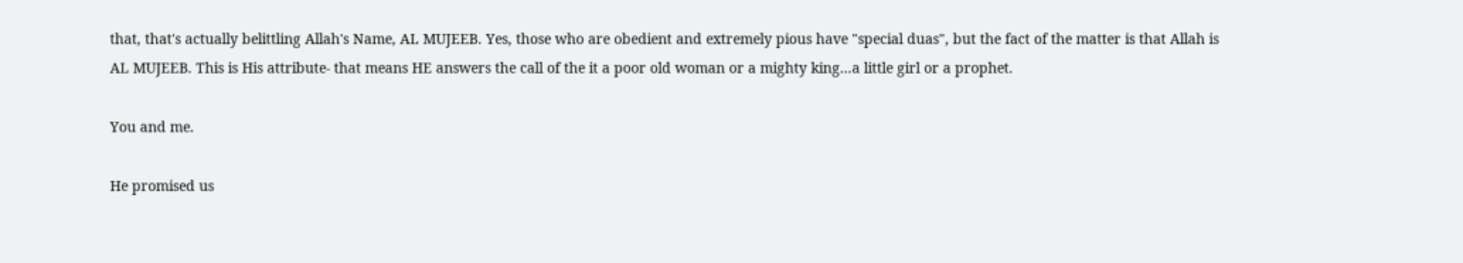that, that's actually belittling Allah's Name, AL MUJEEB. Yes, those who are obedient and extremely pious have "special duas", but the fact of the matter is that Allah is AL MUJEEB. This is His attribute- that means HE answers the call of the it a poor old woman or a mighty king...a little girl or a prophet.

You and me.

He promised us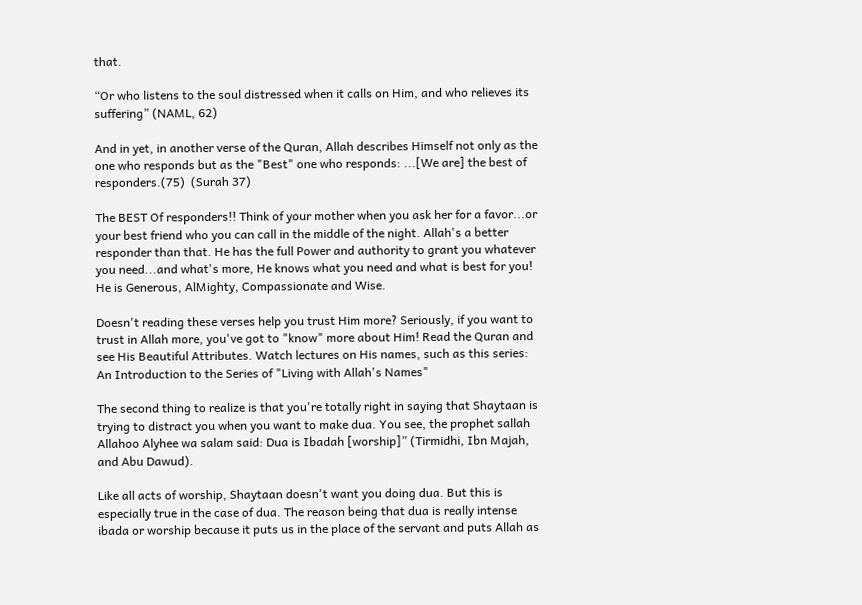that.

“Or who listens to the soul distressed when it calls on Him, and who relieves its suffering” (NAML, 62)

And in yet, in another verse of the Quran, Allah describes Himself not only as the one who responds but as the "Best" one who responds: ...[We are] the best of responders.(75)  (Surah 37)

The BEST Of responders!! Think of your mother when you ask her for a favor...or your best friend who you can call in the middle of the night. Allah's a better responder than that. He has the full Power and authority to grant you whatever you need...and what's more, He knows what you need and what is best for you! He is Generous, AlMighty, Compassionate and Wise.

Doesn't reading these verses help you trust Him more? Seriously, if you want to trust in Allah more, you've got to "know" more about Him! Read the Quran and see His Beautiful Attributes. Watch lectures on His names, such as this series: An Introduction to the Series of "Living with Allah's Names"

The second thing to realize is that you're totally right in saying that Shaytaan is trying to distract you when you want to make dua. You see, the prophet sallah Allahoo Alyhee wa salam said: Dua is Ibadah [worship]” (Tirmidhi, Ibn Majah, and Abu Dawud).

Like all acts of worship, Shaytaan doesn't want you doing dua. But this is especially true in the case of dua. The reason being that dua is really intense ibada or worship because it puts us in the place of the servant and puts Allah as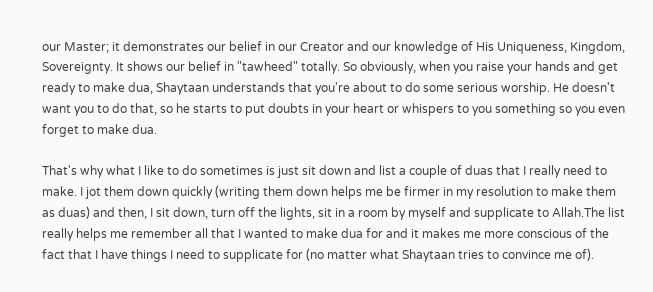our Master; it demonstrates our belief in our Creator and our knowledge of His Uniqueness, Kingdom, Sovereignty. It shows our belief in "tawheed" totally. So obviously, when you raise your hands and get ready to make dua, Shaytaan understands that you're about to do some serious worship. He doesn't want you to do that, so he starts to put doubts in your heart or whispers to you something so you even forget to make dua.

That's why what I like to do sometimes is just sit down and list a couple of duas that I really need to make. I jot them down quickly (writing them down helps me be firmer in my resolution to make them as duas) and then, I sit down, turn off the lights, sit in a room by myself and supplicate to Allah.The list really helps me remember all that I wanted to make dua for and it makes me more conscious of the fact that I have things I need to supplicate for (no matter what Shaytaan tries to convince me of).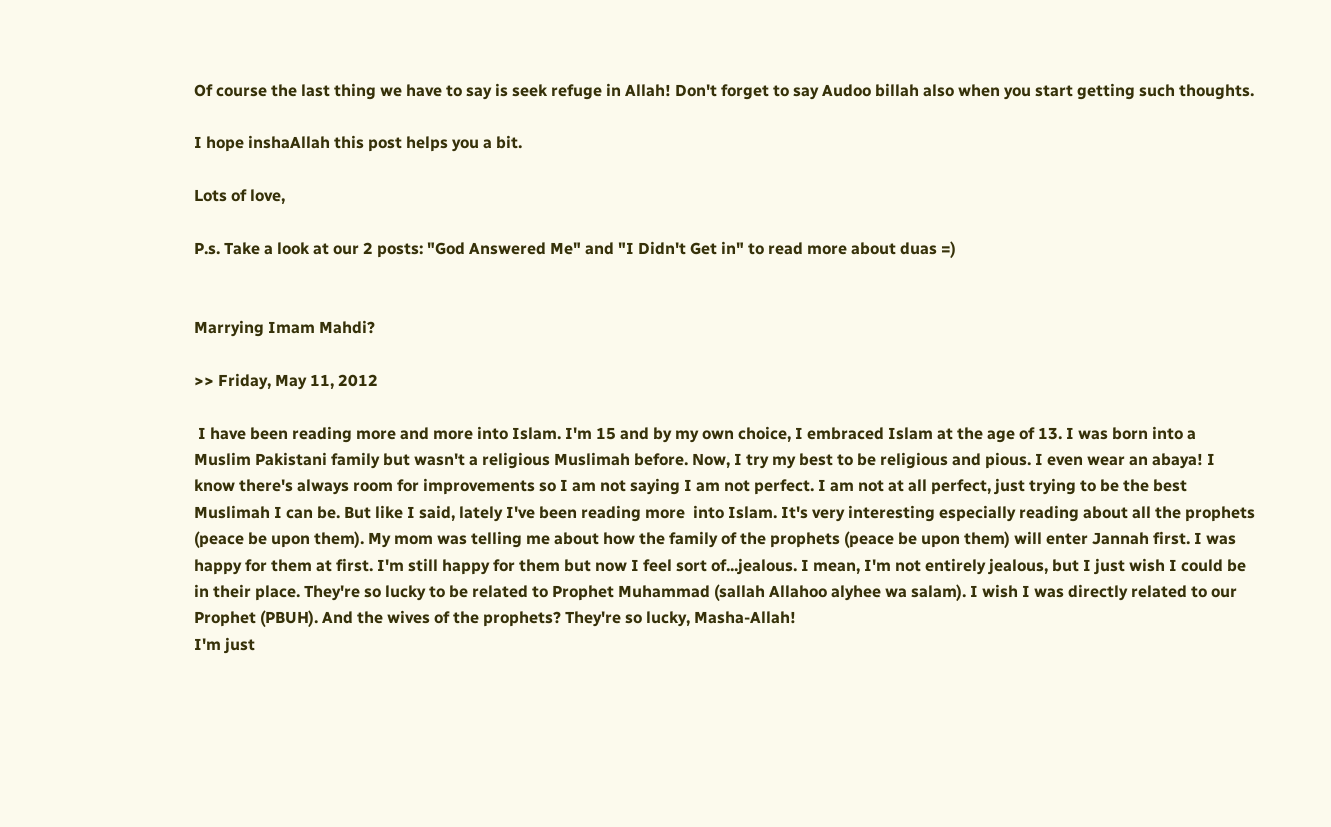Of course the last thing we have to say is seek refuge in Allah! Don't forget to say Audoo billah also when you start getting such thoughts.

I hope inshaAllah this post helps you a bit.

Lots of love,

P.s. Take a look at our 2 posts: "God Answered Me" and "I Didn't Get in" to read more about duas =)


Marrying Imam Mahdi?

>> Friday, May 11, 2012

 I have been reading more and more into Islam. I'm 15 and by my own choice, I embraced Islam at the age of 13. I was born into a Muslim Pakistani family but wasn't a religious Muslimah before. Now, I try my best to be religious and pious. I even wear an abaya! I know there's always room for improvements so I am not saying I am not perfect. I am not at all perfect, just trying to be the best Muslimah I can be. But like I said, lately I've been reading more  into Islam. It's very interesting especially reading about all the prophets (peace be upon them). My mom was telling me about how the family of the prophets (peace be upon them) will enter Jannah first. I was happy for them at first. I'm still happy for them but now I feel sort of...jealous. I mean, I'm not entirely jealous, but I just wish I could be in their place. They're so lucky to be related to Prophet Muhammad (sallah Allahoo alyhee wa salam). I wish I was directly related to our Prophet (PBUH). And the wives of the prophets? They're so lucky, Masha-Allah!                                                                                                                                    I'm just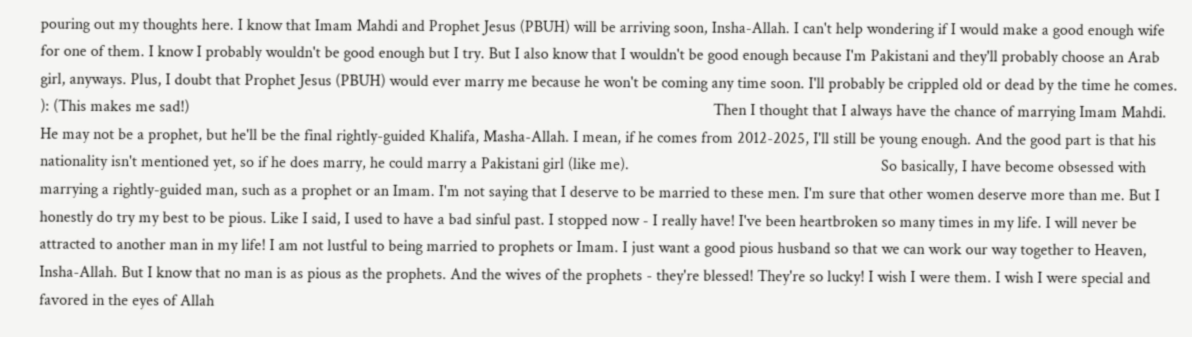pouring out my thoughts here. I know that Imam Mahdi and Prophet Jesus (PBUH) will be arriving soon, Insha-Allah. I can't help wondering if I would make a good enough wife for one of them. I know I probably wouldn't be good enough but I try. But I also know that I wouldn't be good enough because I'm Pakistani and they'll probably choose an Arab girl, anyways. Plus, I doubt that Prophet Jesus (PBUH) would ever marry me because he won't be coming any time soon. I'll probably be crippled old or dead by the time he comes. ): (This makes me sad!)                                                                                                                                   Then I thought that I always have the chance of marrying Imam Mahdi. He may not be a prophet, but he'll be the final rightly-guided Khalifa, Masha-Allah. I mean, if he comes from 2012-2025, I'll still be young enough. And the good part is that his nationality isn't mentioned yet, so if he does marry, he could marry a Pakistani girl (like me).                                                               So basically, I have become obsessed with marrying a rightly-guided man, such as a prophet or an Imam. I'm not saying that I deserve to be married to these men. I'm sure that other women deserve more than me. But I honestly do try my best to be pious. Like I said, I used to have a bad sinful past. I stopped now - I really have! I've been heartbroken so many times in my life. I will never be attracted to another man in my life! I am not lustful to being married to prophets or Imam. I just want a good pious husband so that we can work our way together to Heaven, Insha-Allah. But I know that no man is as pious as the prophets. And the wives of the prophets - they're blessed! They're so lucky! I wish I were them. I wish I were special and favored in the eyes of Allah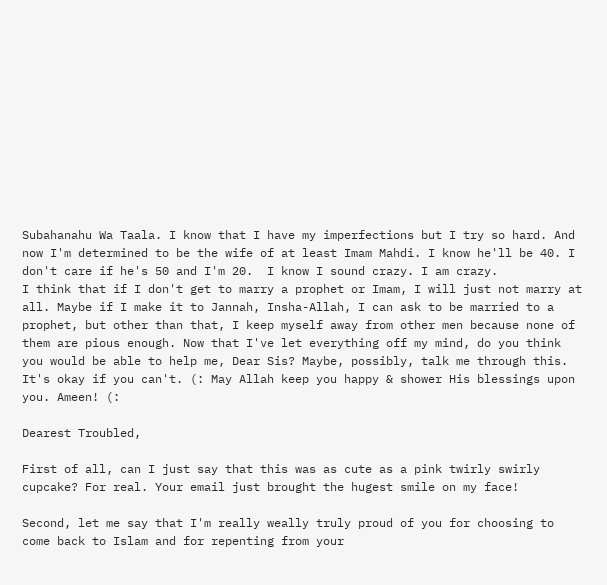Subahanahu Wa Taala. I know that I have my imperfections but I try so hard. And now I'm determined to be the wife of at least Imam Mahdi. I know he'll be 40. I don't care if he's 50 and I'm 20.  I know I sound crazy. I am crazy.
I think that if I don't get to marry a prophet or Imam, I will just not marry at all. Maybe if I make it to Jannah, Insha-Allah, I can ask to be married to a prophet, but other than that, I keep myself away from other men because none of them are pious enough. Now that I've let everything off my mind, do you think you would be able to help me, Dear Sis? Maybe, possibly, talk me through this. It's okay if you can't. (: May Allah keep you happy & shower His blessings upon you. Ameen! (:

Dearest Troubled,

First of all, can I just say that this was as cute as a pink twirly swirly cupcake? For real. Your email just brought the hugest smile on my face!

Second, let me say that I'm really weally truly proud of you for choosing to come back to Islam and for repenting from your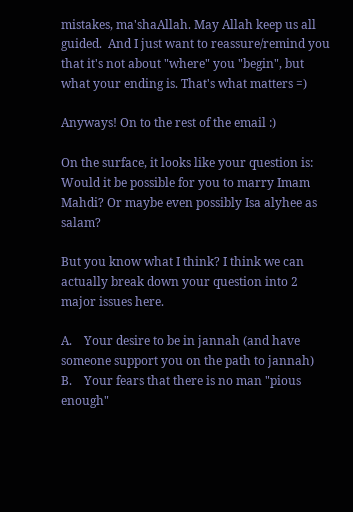mistakes, ma'shaAllah. May Allah keep us all guided.  And I just want to reassure/remind you that it's not about "where" you "begin", but what your ending is. That's what matters =)

Anyways! On to the rest of the email :)

On the surface, it looks like your question is: Would it be possible for you to marry Imam Mahdi? Or maybe even possibly Isa alyhee as salam?

But you know what I think? I think we can actually break down your question into 2 major issues here.

A.    Your desire to be in jannah (and have someone support you on the path to jannah)
B.    Your fears that there is no man "pious enough"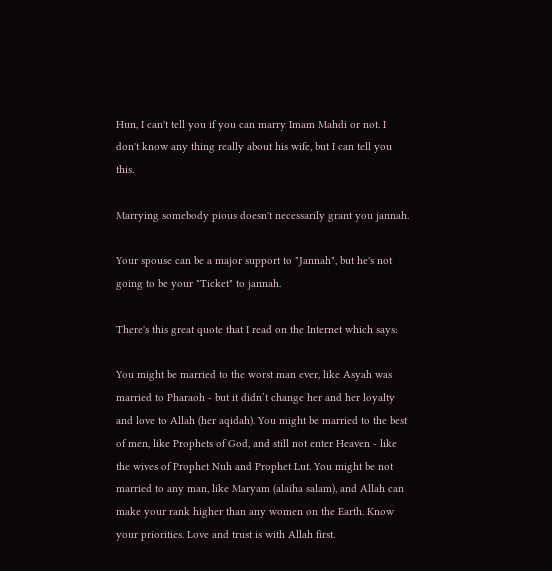Hun, I can't tell you if you can marry Imam Mahdi or not. I don't know any thing really about his wife, but I can tell you this.

Marrying somebody pious doesn't necessarily grant you jannah.

Your spouse can be a major support to "Jannah", but he's not going to be your "Ticket" to jannah.

There's this great quote that I read on the Internet which says:

You might be married to the worst man ever, like Asyah was married to Pharaoh - but it didn’t change her and her loyalty and love to Allah (her aqidah). You might be married to the best of men, like Prophets of God, and still not enter Heaven - like the wives of Prophet Nuh and Prophet Lut. You might be not married to any man, like Maryam (alaiha salam), and Allah can make your rank higher than any women on the Earth. Know your priorities. Love and trust is with Allah first.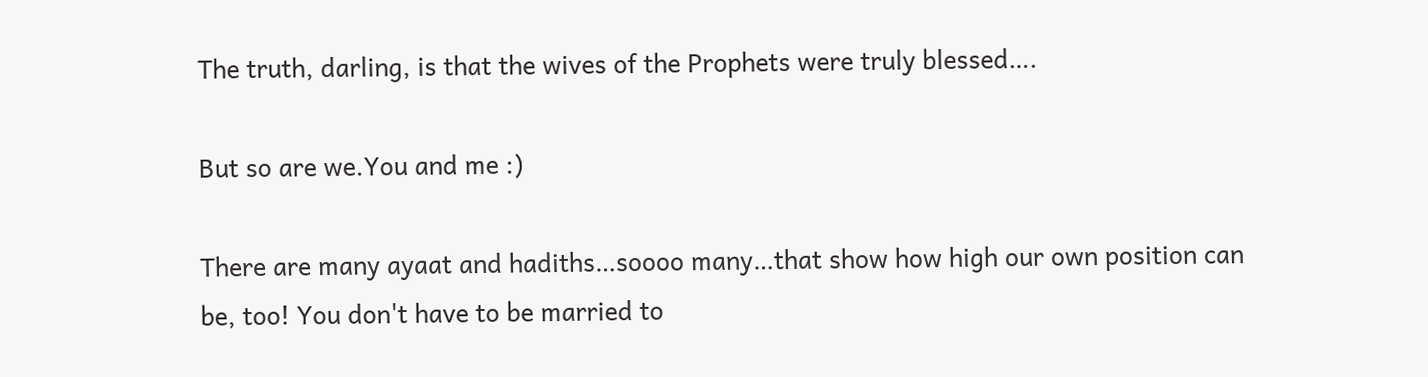The truth, darling, is that the wives of the Prophets were truly blessed….

But so are we.You and me :)

There are many ayaat and hadiths…soooo many…that show how high our own position can be, too! You don't have to be married to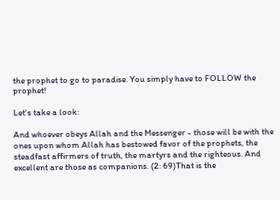the prophet to go to paradise. You simply have to FOLLOW the prophet!

Let's take a look:

And whoever obeys Allah and the Messenger - those will be with the ones upon whom Allah has bestowed favor of the prophets, the steadfast affirmers of truth, the martyrs and the righteous. And excellent are those as companions. (2: 69)That is the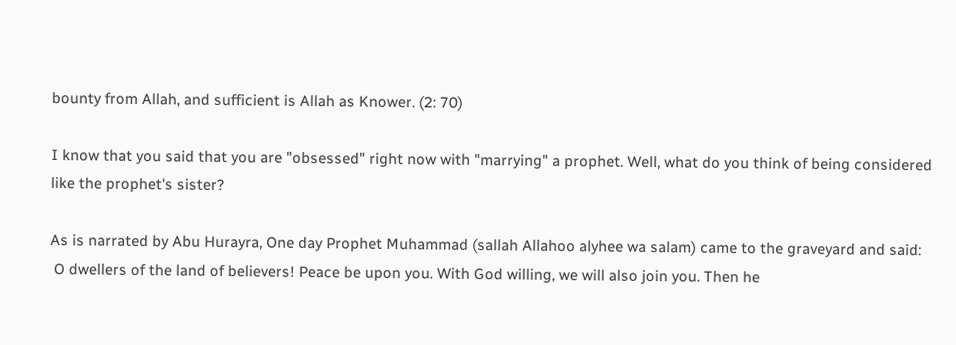bounty from Allah, and sufficient is Allah as Knower. (2: 70)

I know that you said that you are "obsessed" right now with "marrying" a prophet. Well, what do you think of being considered like the prophet's sister?

As is narrated by Abu Hurayra, One day Prophet Muhammad (sallah Allahoo alyhee wa salam) came to the graveyard and said:
 O dwellers of the land of believers! Peace be upon you. With God willing, we will also join you. Then he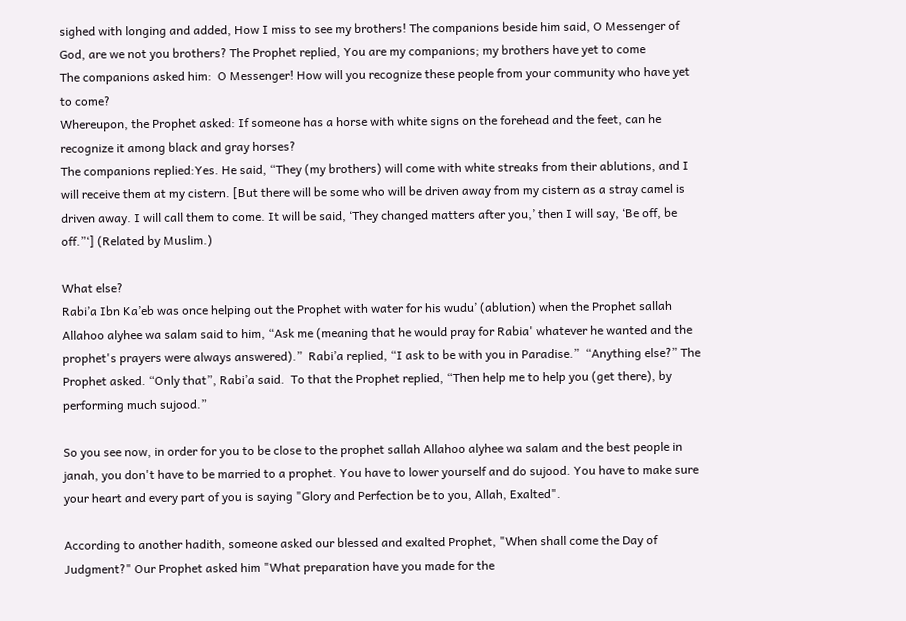sighed with longing and added, How I miss to see my brothers! The companions beside him said, O Messenger of God, are we not you brothers? The Prophet replied, You are my companions; my brothers have yet to come
The companions asked him:  O Messenger! How will you recognize these people from your community who have yet to come?
Whereupon, the Prophet asked: If someone has a horse with white signs on the forehead and the feet, can he recognize it among black and gray horses?
The companions replied:Yes. He said, “They (my brothers) will come with white streaks from their ablutions, and I will receive them at my cistern. [But there will be some who will be driven away from my cistern as a stray camel is driven away. I will call them to come. It will be said, ‘They changed matters after you,’ then I will say, ‘Be off, be off.”‘] (Related by Muslim.)

What else?
Rabi’a Ibn Ka’eb was once helping out the Prophet with water for his wudu’ (ablution) when the Prophet sallah Allahoo alyhee wa salam said to him, “Ask me (meaning that he would pray for Rabia' whatever he wanted and the prophet's prayers were always answered).”  Rabi’a replied, “I ask to be with you in Paradise.”  “Anything else?” The Prophet asked. “Only that”, Rabi’a said.  To that the Prophet replied, “Then help me to help you (get there), by performing much sujood.”

So you see now, in order for you to be close to the prophet sallah Allahoo alyhee wa salam and the best people in janah, you don't have to be married to a prophet. You have to lower yourself and do sujood. You have to make sure your heart and every part of you is saying "Glory and Perfection be to you, Allah, Exalted".

According to another hadith, someone asked our blessed and exalted Prophet, "When shall come the Day of Judgment?" Our Prophet asked him "What preparation have you made for the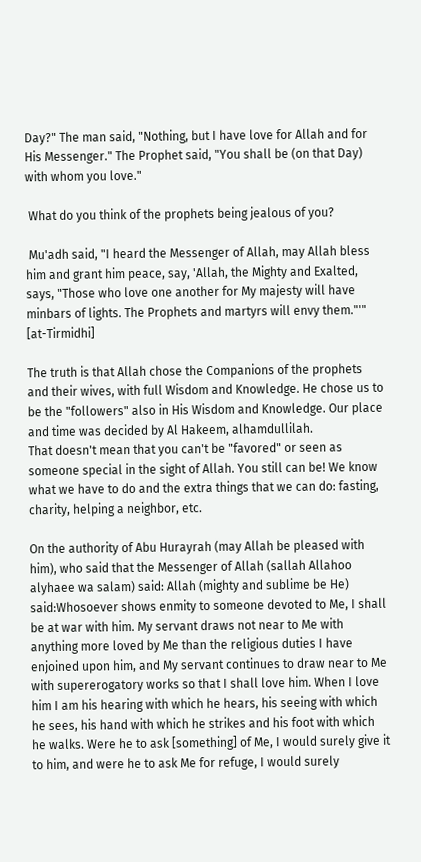Day?" The man said, "Nothing, but I have love for Allah and for His Messenger." The Prophet said, "You shall be (on that Day) with whom you love."

 What do you think of the prophets being jealous of you?

 Mu'adh said, "I heard the Messenger of Allah, may Allah bless him and grant him peace, say, 'Allah, the Mighty and Exalted, says, "Those who love one another for My majesty will have minbars of lights. The Prophets and martyrs will envy them."'" [at-Tirmidhi]

The truth is that Allah chose the Companions of the prophets and their wives, with full Wisdom and Knowledge. He chose us to be the "followers" also in His Wisdom and Knowledge. Our place and time was decided by Al Hakeem, alhamdullilah.
That doesn't mean that you can't be "favored" or seen as someone special in the sight of Allah. You still can be! We know what we have to do and the extra things that we can do: fasting, charity, helping a neighbor, etc.

On the authority of Abu Hurayrah (may Allah be pleased with him), who said that the Messenger of Allah (sallah Allahoo alyhaee wa salam) said: Allah (mighty and sublime be He) said:Whosoever shows enmity to someone devoted to Me, I shall be at war with him. My servant draws not near to Me with anything more loved by Me than the religious duties I have enjoined upon him, and My servant continues to draw near to Me with supererogatory works so that I shall love him. When I love him I am his hearing with which he hears, his seeing with which he sees, his hand with which he strikes and his foot with which he walks. Were he to ask [something] of Me, I would surely give it to him, and were he to ask Me for refuge, I would surely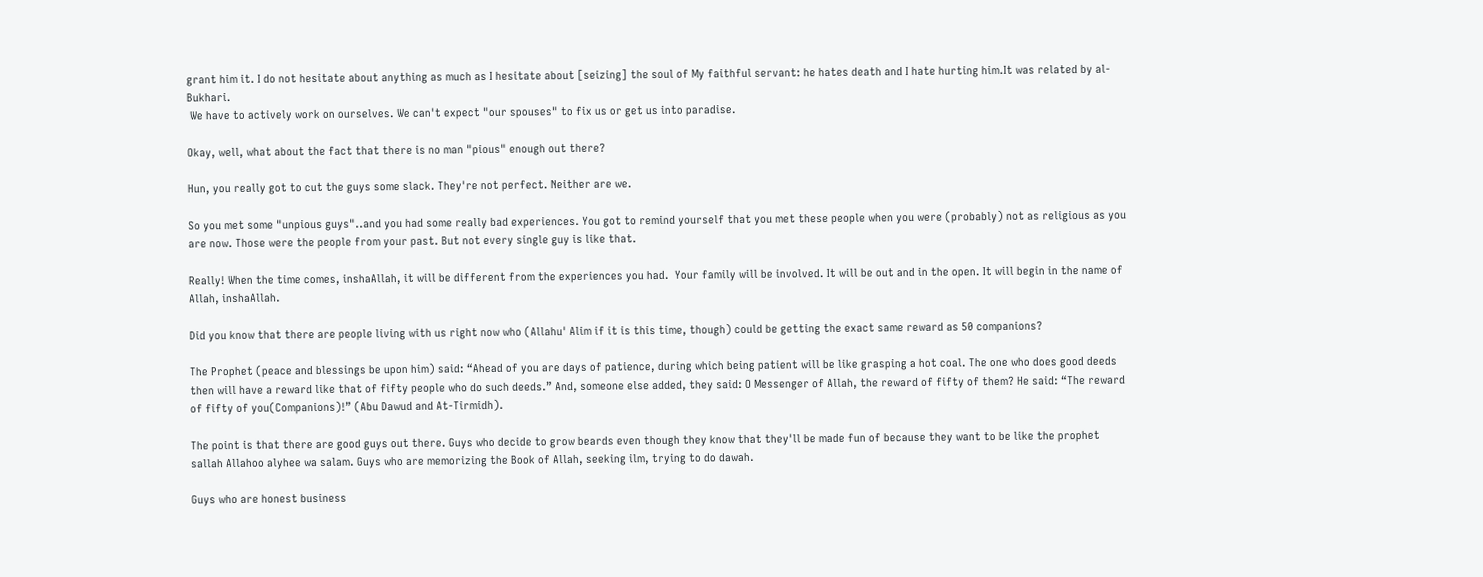grant him it. I do not hesitate about anything as much as I hesitate about [seizing] the soul of My faithful servant: he hates death and I hate hurting him.It was related by al-Bukhari.
 We have to actively work on ourselves. We can't expect "our spouses" to fix us or get us into paradise.

Okay, well, what about the fact that there is no man "pious" enough out there?

Hun, you really got to cut the guys some slack. They're not perfect. Neither are we.

So you met some "unpious guys"..and you had some really bad experiences. You got to remind yourself that you met these people when you were (probably) not as religious as you are now. Those were the people from your past. But not every single guy is like that.

Really! When the time comes, inshaAllah, it will be different from the experiences you had.  Your family will be involved. It will be out and in the open. It will begin in the name of Allah, inshaAllah.

Did you know that there are people living with us right now who (Allahu' Alim if it is this time, though) could be getting the exact same reward as 50 companions?

The Prophet (peace and blessings be upon him) said: “Ahead of you are days of patience, during which being patient will be like grasping a hot coal. The one who does good deeds then will have a reward like that of fifty people who do such deeds.” And, someone else added, they said: O Messenger of Allah, the reward of fifty of them? He said: “The reward of fifty of you(Companions)!” (Abu Dawud and At-Tirmidh).

The point is that there are good guys out there. Guys who decide to grow beards even though they know that they'll be made fun of because they want to be like the prophet sallah Allahoo alyhee wa salam. Guys who are memorizing the Book of Allah, seeking ilm, trying to do dawah.

Guys who are honest business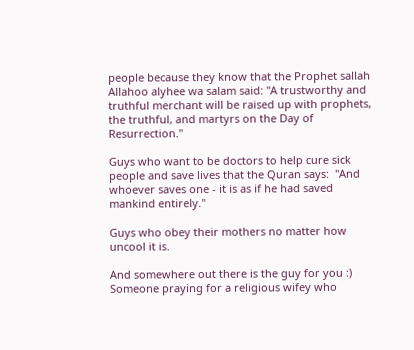people because they know that the Prophet sallah Allahoo alyhee wa salam said: "A trustworthy and truthful merchant will be raised up with prophets, the truthful, and martyrs on the Day of Resurrection."

Guys who want to be doctors to help cure sick people and save lives that the Quran says:  "And whoever saves one - it is as if he had saved mankind entirely."

Guys who obey their mothers no matter how uncool it is.

And somewhere out there is the guy for you :) Someone praying for a religious wifey who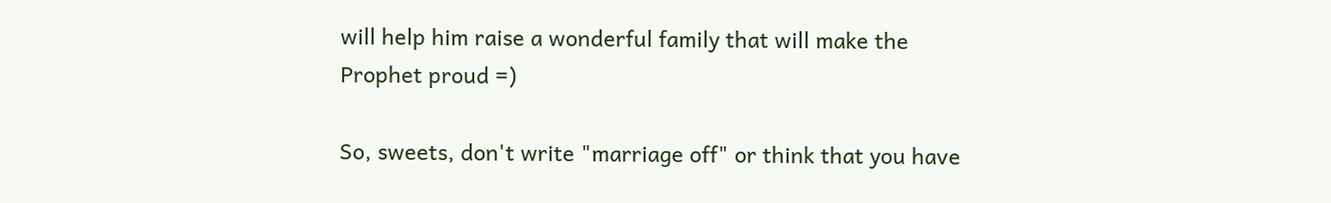will help him raise a wonderful family that will make the Prophet proud =)

So, sweets, don't write "marriage off" or think that you have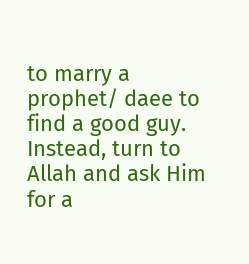to marry a prophet/ daee to find a good guy. Instead, turn to Allah and ask Him for a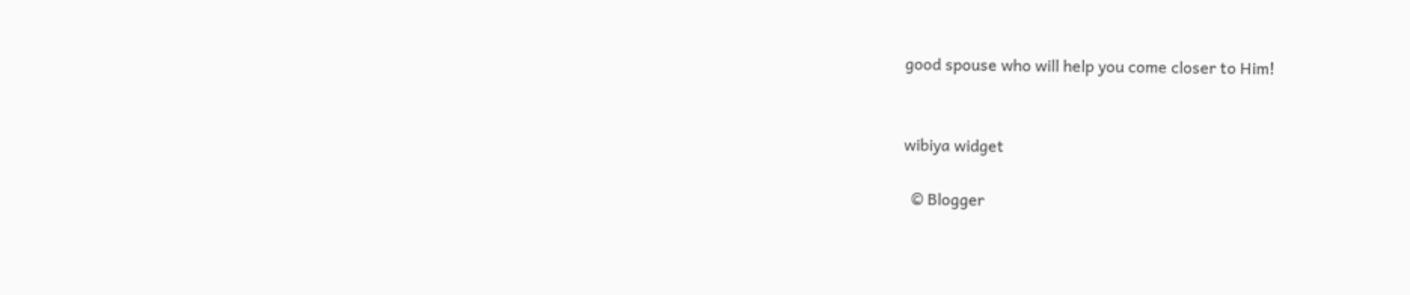good spouse who will help you come closer to Him!


wibiya widget

  © Blogger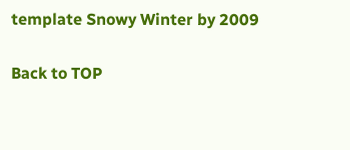template Snowy Winter by 2009

Back to TOP